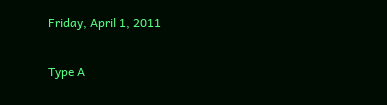Friday, April 1, 2011

Type A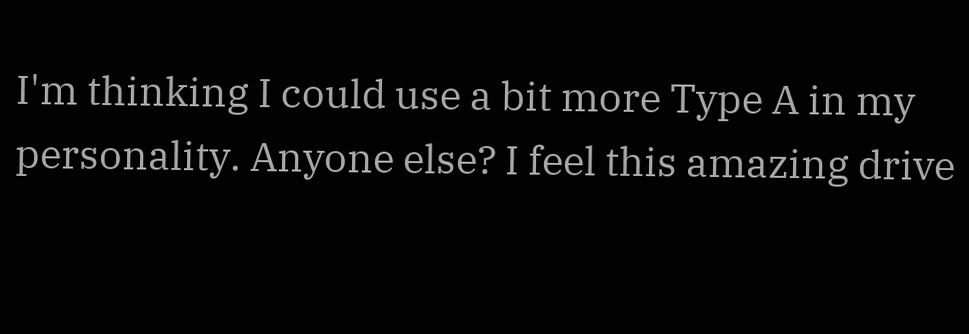I'm thinking I could use a bit more Type A in my personality. Anyone else? I feel this amazing drive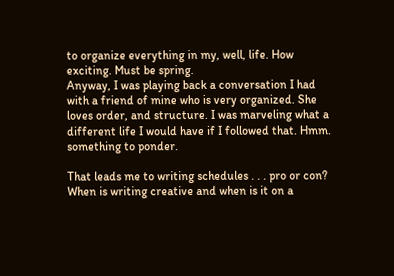to organize everything in my, well, life. How exciting. Must be spring.
Anyway, I was playing back a conversation I had with a friend of mine who is very organized. She loves order, and structure. I was marveling what a different life I would have if I followed that. Hmm. something to ponder.

That leads me to writing schedules . . . pro or con? When is writing creative and when is it on a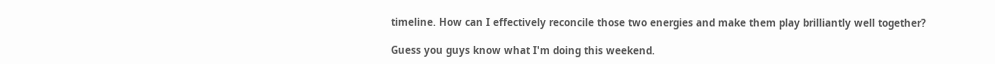timeline. How can I effectively reconcile those two energies and make them play brilliantly well together?

Guess you guys know what I'm doing this weekend.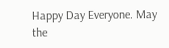Happy Day Everyone. May the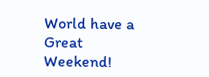World have a Great Weekend!